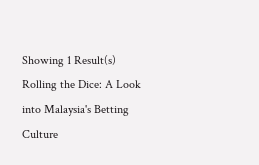Showing 1 Result(s)
Rolling the Dice: A Look into Malaysia's Betting Culture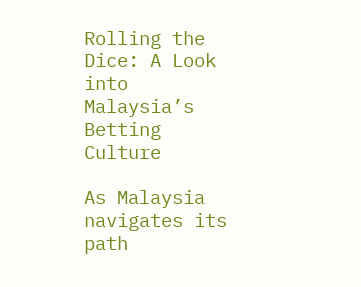Rolling the Dice: A Look into Malaysia’s Betting Culture

As Malaysia navigates its path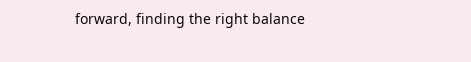forward, finding the right balance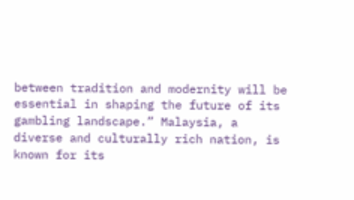between tradition and modernity will be essential in shaping the future of its gambling landscape.” Malaysia, a diverse and culturally rich nation, is known for its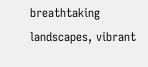breathtaking landscapes, vibrant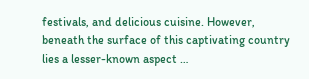festivals, and delicious cuisine. However, beneath the surface of this captivating country lies a lesser-known aspect …